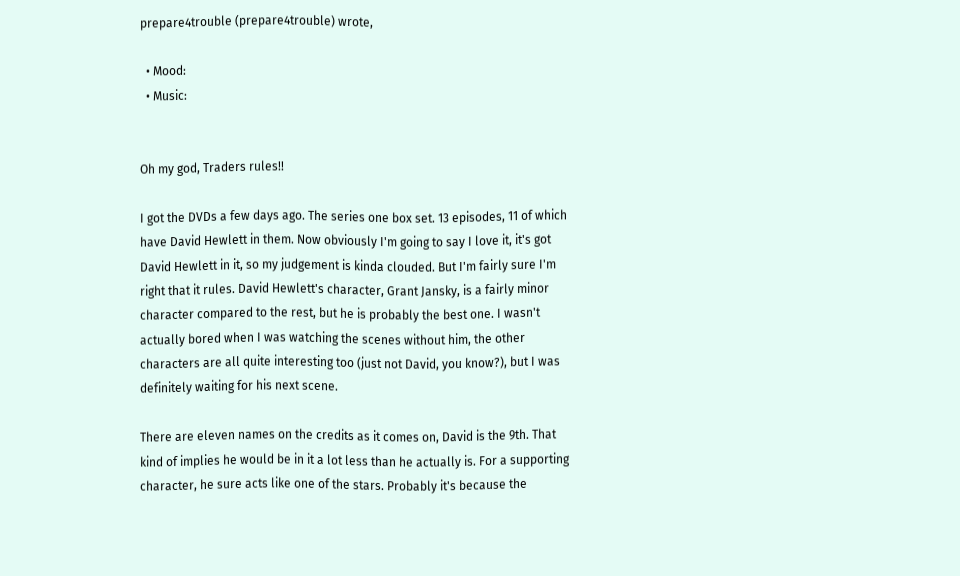prepare4trouble (prepare4trouble) wrote,

  • Mood:
  • Music:


Oh my god, Traders rules!!

I got the DVDs a few days ago. The series one box set. 13 episodes, 11 of which have David Hewlett in them. Now obviously I'm going to say I love it, it's got David Hewlett in it, so my judgement is kinda clouded. But I'm fairly sure I'm right that it rules. David Hewlett's character, Grant Jansky, is a fairly minor character compared to the rest, but he is probably the best one. I wasn't actually bored when I was watching the scenes without him, the other characters are all quite interesting too (just not David, you know?), but I was definitely waiting for his next scene.

There are eleven names on the credits as it comes on, David is the 9th. That kind of implies he would be in it a lot less than he actually is. For a supporting character, he sure acts like one of the stars. Probably it's because the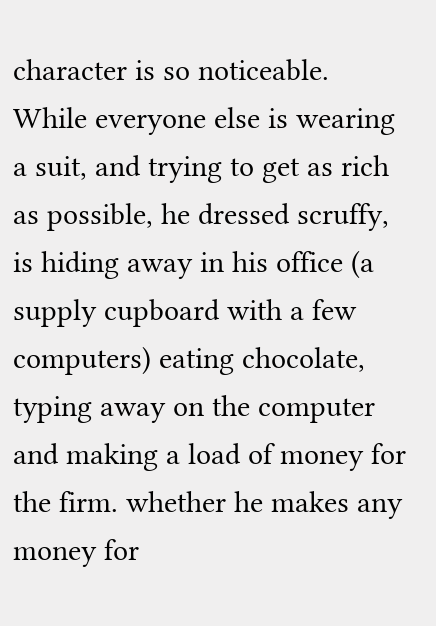character is so noticeable. While everyone else is wearing a suit, and trying to get as rich as possible, he dressed scruffy, is hiding away in his office (a supply cupboard with a few computers) eating chocolate, typing away on the computer and making a load of money for the firm. whether he makes any money for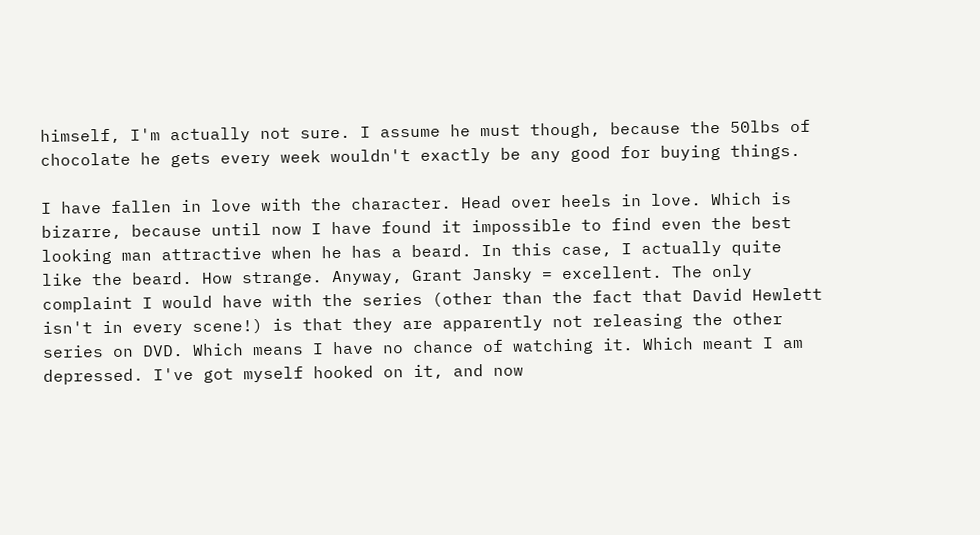himself, I'm actually not sure. I assume he must though, because the 50lbs of chocolate he gets every week wouldn't exactly be any good for buying things.

I have fallen in love with the character. Head over heels in love. Which is bizarre, because until now I have found it impossible to find even the best looking man attractive when he has a beard. In this case, I actually quite like the beard. How strange. Anyway, Grant Jansky = excellent. The only complaint I would have with the series (other than the fact that David Hewlett isn't in every scene!) is that they are apparently not releasing the other series on DVD. Which means I have no chance of watching it. Which meant I am depressed. I've got myself hooked on it, and now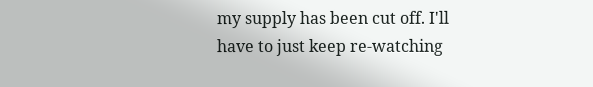my supply has been cut off. I'll have to just keep re-watching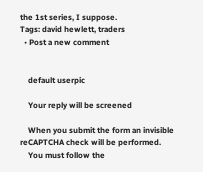the 1st series, I suppose.
Tags: david hewlett, traders
  • Post a new comment


    default userpic

    Your reply will be screened

    When you submit the form an invisible reCAPTCHA check will be performed.
    You must follow the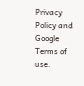Privacy Policy and Google Terms of use.